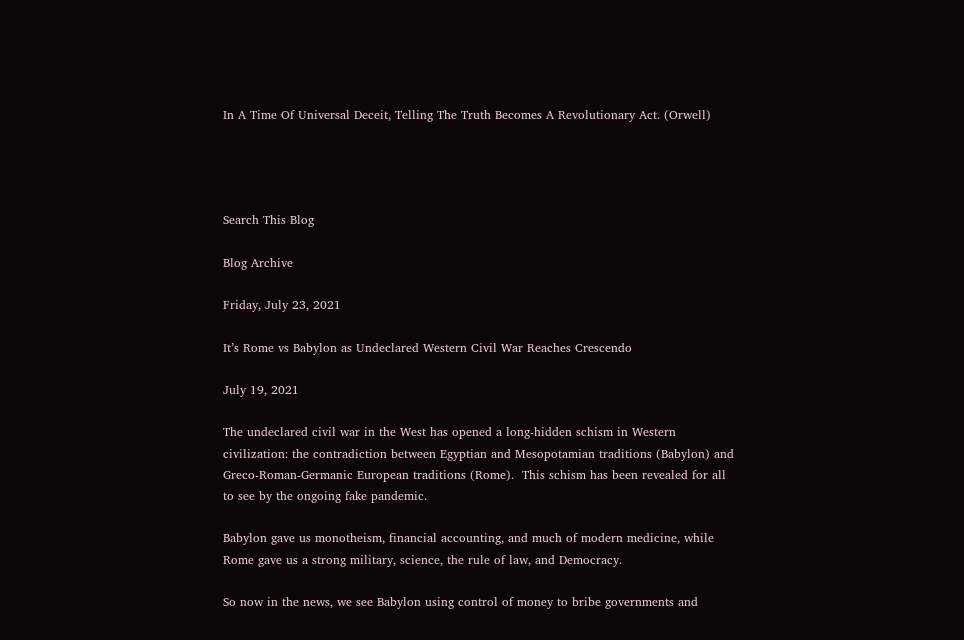In A Time Of Universal Deceit, Telling The Truth Becomes A Revolutionary Act. (Orwell)




Search This Blog

Blog Archive

Friday, July 23, 2021

It’s Rome vs Babylon as Undeclared Western Civil War Reaches Crescendo

July 19, 2021

The undeclared civil war in the West has opened a long-hidden schism in Western civilization: the contradiction between Egyptian and Mesopotamian traditions (Babylon) and Greco-Roman-Germanic European traditions (Rome).  This schism has been revealed for all to see by the ongoing fake pandemic.

Babylon gave us monotheism, financial accounting, and much of modern medicine, while Rome gave us a strong military, science, the rule of law, and Democracy.

So now in the news, we see Babylon using control of money to bribe governments and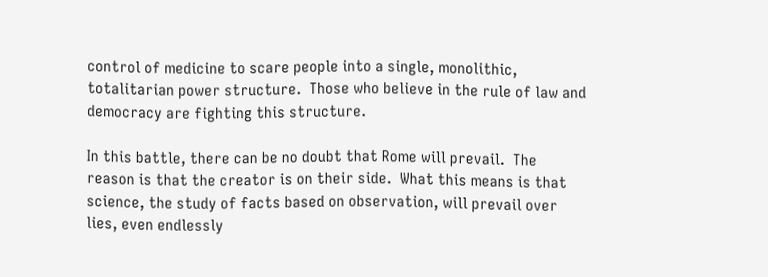control of medicine to scare people into a single, monolithic, totalitarian power structure.  Those who believe in the rule of law and democracy are fighting this structure.

In this battle, there can be no doubt that Rome will prevail.  The reason is that the creator is on their side.  What this means is that science, the study of facts based on observation, will prevail over lies, even endlessly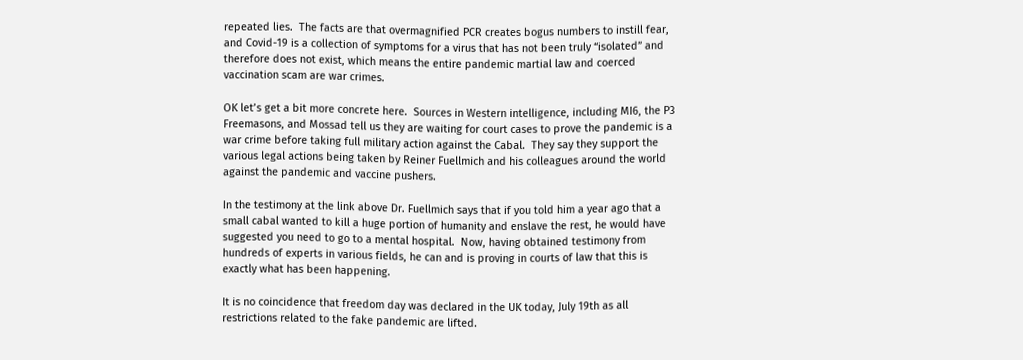repeated lies.  The facts are that overmagnified PCR creates bogus numbers to instill fear, and Covid-19 is a collection of symptoms for a virus that has not been truly “isolated” and therefore does not exist, which means the entire pandemic martial law and coerced vaccination scam are war crimes.

OK let’s get a bit more concrete here.  Sources in Western intelligence, including MI6, the P3 Freemasons, and Mossad tell us they are waiting for court cases to prove the pandemic is a war crime before taking full military action against the Cabal.  They say they support the various legal actions being taken by Reiner Fuellmich and his colleagues around the world against the pandemic and vaccine pushers.

In the testimony at the link above Dr. Fuellmich says that if you told him a year ago that a small cabal wanted to kill a huge portion of humanity and enslave the rest, he would have suggested you need to go to a mental hospital.  Now, having obtained testimony from hundreds of experts in various fields, he can and is proving in courts of law that this is exactly what has been happening.

It is no coincidence that freedom day was declared in the UK today, July 19th as all restrictions related to the fake pandemic are lifted.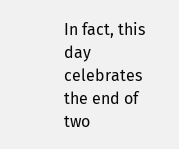In fact, this day celebrates the end of two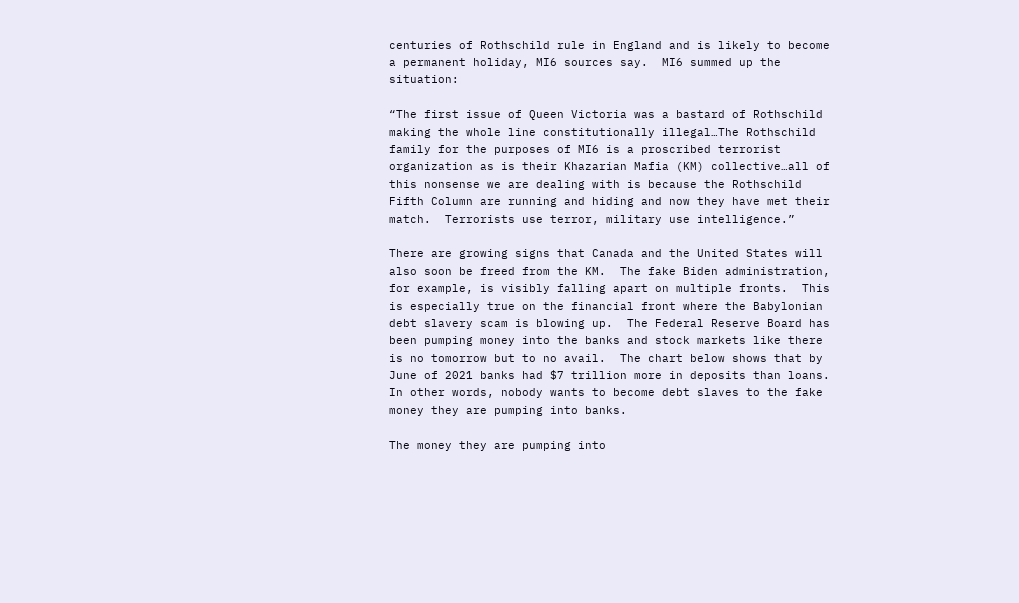centuries of Rothschild rule in England and is likely to become a permanent holiday, MI6 sources say.  MI6 summed up the situation:

“The first issue of Queen Victoria was a bastard of Rothschild making the whole line constitutionally illegal…The Rothschild family for the purposes of MI6 is a proscribed terrorist organization as is their Khazarian Mafia (KM) collective…all of this nonsense we are dealing with is because the Rothschild Fifth Column are running and hiding and now they have met their match.  Terrorists use terror, military use intelligence.”

There are growing signs that Canada and the United States will also soon be freed from the KM.  The fake Biden administration, for example, is visibly falling apart on multiple fronts.  This is especially true on the financial front where the Babylonian debt slavery scam is blowing up.  The Federal Reserve Board has been pumping money into the banks and stock markets like there is no tomorrow but to no avail.  The chart below shows that by June of 2021 banks had $7 trillion more in deposits than loans.  In other words, nobody wants to become debt slaves to the fake money they are pumping into banks.

The money they are pumping into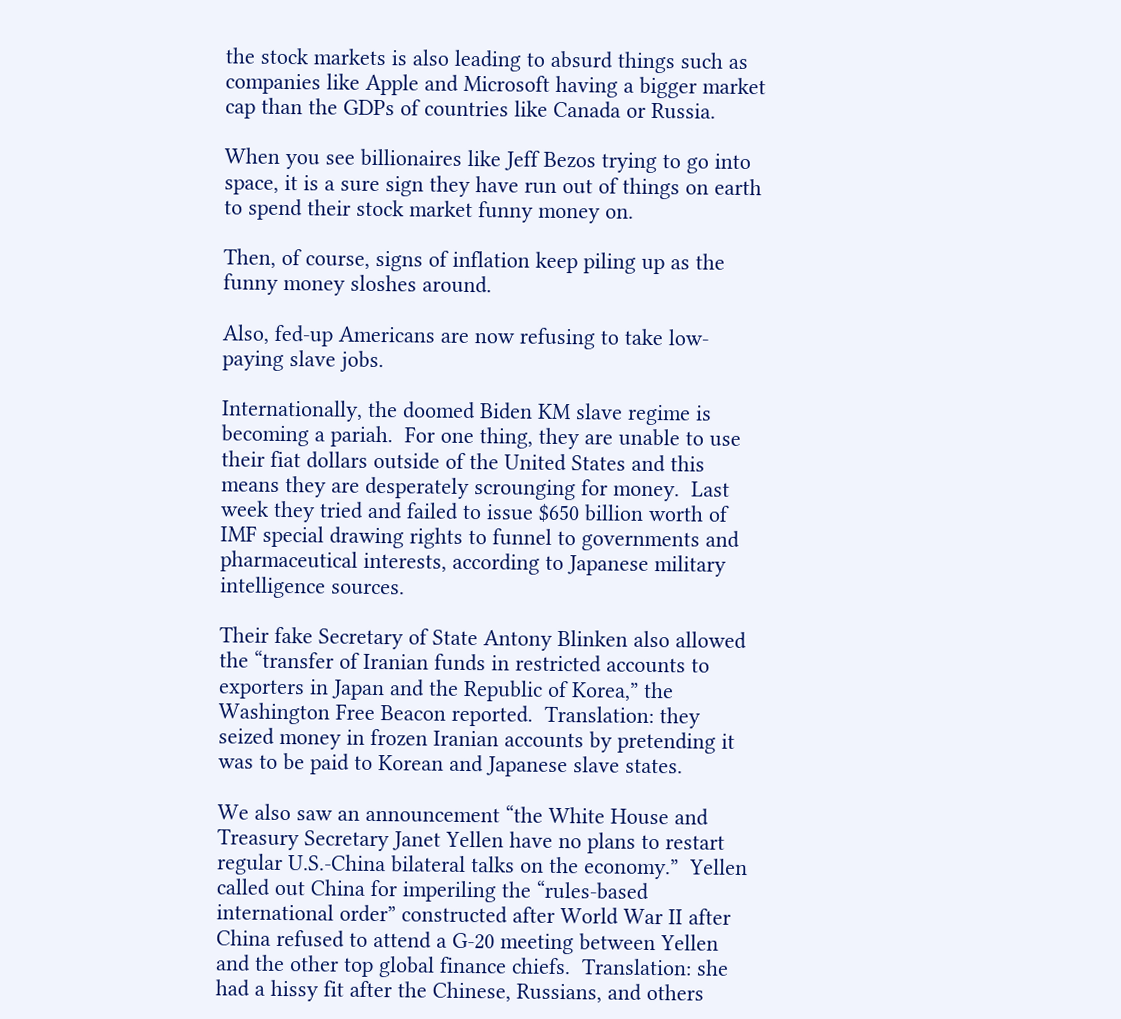the stock markets is also leading to absurd things such as companies like Apple and Microsoft having a bigger market cap than the GDPs of countries like Canada or Russia.

When you see billionaires like Jeff Bezos trying to go into space, it is a sure sign they have run out of things on earth to spend their stock market funny money on.

Then, of course, signs of inflation keep piling up as the funny money sloshes around.

Also, fed-up Americans are now refusing to take low-paying slave jobs.

Internationally, the doomed Biden KM slave regime is becoming a pariah.  For one thing, they are unable to use their fiat dollars outside of the United States and this means they are desperately scrounging for money.  Last week they tried and failed to issue $650 billion worth of IMF special drawing rights to funnel to governments and pharmaceutical interests, according to Japanese military intelligence sources.

Their fake Secretary of State Antony Blinken also allowed the “transfer of Iranian funds in restricted accounts to exporters in Japan and the Republic of Korea,” the Washington Free Beacon reported.  Translation: they seized money in frozen Iranian accounts by pretending it was to be paid to Korean and Japanese slave states.

We also saw an announcement “the White House and Treasury Secretary Janet Yellen have no plans to restart regular U.S.-China bilateral talks on the economy.”  Yellen called out China for imperiling the “rules-based international order” constructed after World War II after China refused to attend a G-20 meeting between Yellen and the other top global finance chiefs.  Translation: she had a hissy fit after the Chinese, Russians, and others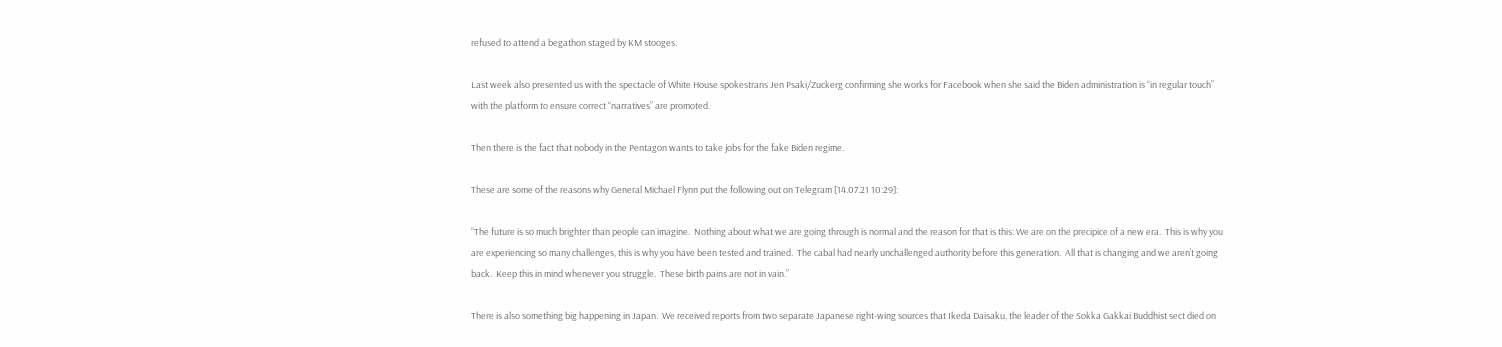refused to attend a begathon staged by KM stooges.

Last week also presented us with the spectacle of White House spokestrans Jen Psaki/Zuckerg confirming she works for Facebook when she said the Biden administration is “in regular touch” with the platform to ensure correct “narratives” are promoted.

Then there is the fact that nobody in the Pentagon wants to take jobs for the fake Biden regime.

These are some of the reasons why General Michael Flynn put the following out on Telegram [14.07.21 10:29]:

“The future is so much brighter than people can imagine.  Nothing about what we are going through is normal and the reason for that is this: We are on the precipice of a new era.  This is why you are experiencing so many challenges, this is why you have been tested and trained.  The cabal had nearly unchallenged authority before this generation.  All that is changing and we aren’t going back.  Keep this in mind whenever you struggle.  These birth pains are not in vain.”

There is also something big happening in Japan.  We received reports from two separate Japanese right-wing sources that Ikeda Daisaku, the leader of the Sokka Gakkai Buddhist sect died on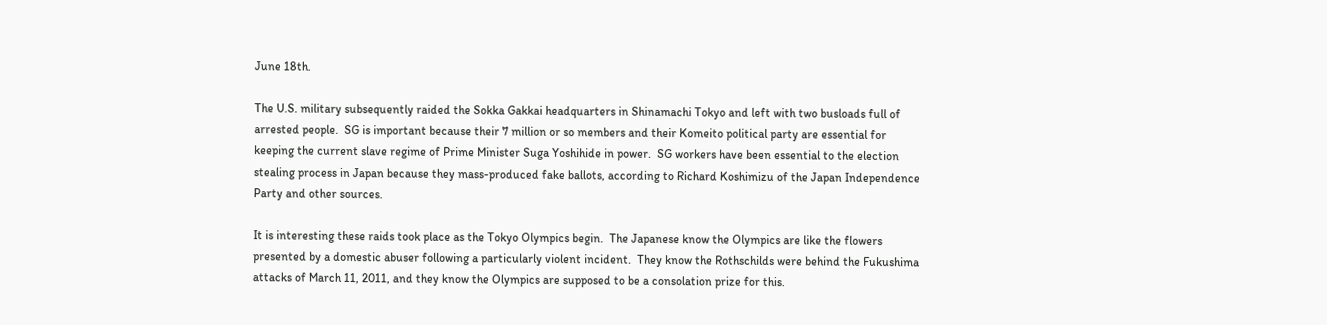June 18th.

The U.S. military subsequently raided the Sokka Gakkai headquarters in Shinamachi Tokyo and left with two busloads full of arrested people.  SG is important because their 7 million or so members and their Komeito political party are essential for keeping the current slave regime of Prime Minister Suga Yoshihide in power.  SG workers have been essential to the election stealing process in Japan because they mass-produced fake ballots, according to Richard Koshimizu of the Japan Independence Party and other sources.

It is interesting these raids took place as the Tokyo Olympics begin.  The Japanese know the Olympics are like the flowers presented by a domestic abuser following a particularly violent incident.  They know the Rothschilds were behind the Fukushima attacks of March 11, 2011, and they know the Olympics are supposed to be a consolation prize for this.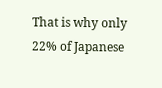That is why only 22% of Japanese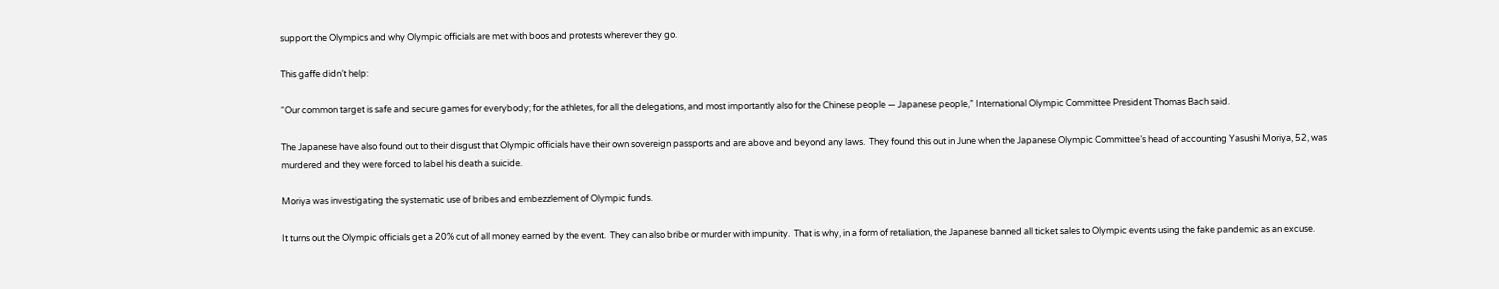support the Olympics and why Olympic officials are met with boos and protests wherever they go.

This gaffe didn’t help:

“Our common target is safe and secure games for everybody; for the athletes, for all the delegations, and most importantly also for the Chinese people — Japanese people,” International Olympic Committee President Thomas Bach said.

The Japanese have also found out to their disgust that Olympic officials have their own sovereign passports and are above and beyond any laws.  They found this out in June when the Japanese Olympic Committee’s head of accounting Yasushi Moriya, 52, was murdered and they were forced to label his death a suicide.

Moriya was investigating the systematic use of bribes and embezzlement of Olympic funds.

It turns out the Olympic officials get a 20% cut of all money earned by the event.  They can also bribe or murder with impunity.  That is why, in a form of retaliation, the Japanese banned all ticket sales to Olympic events using the fake pandemic as an excuse.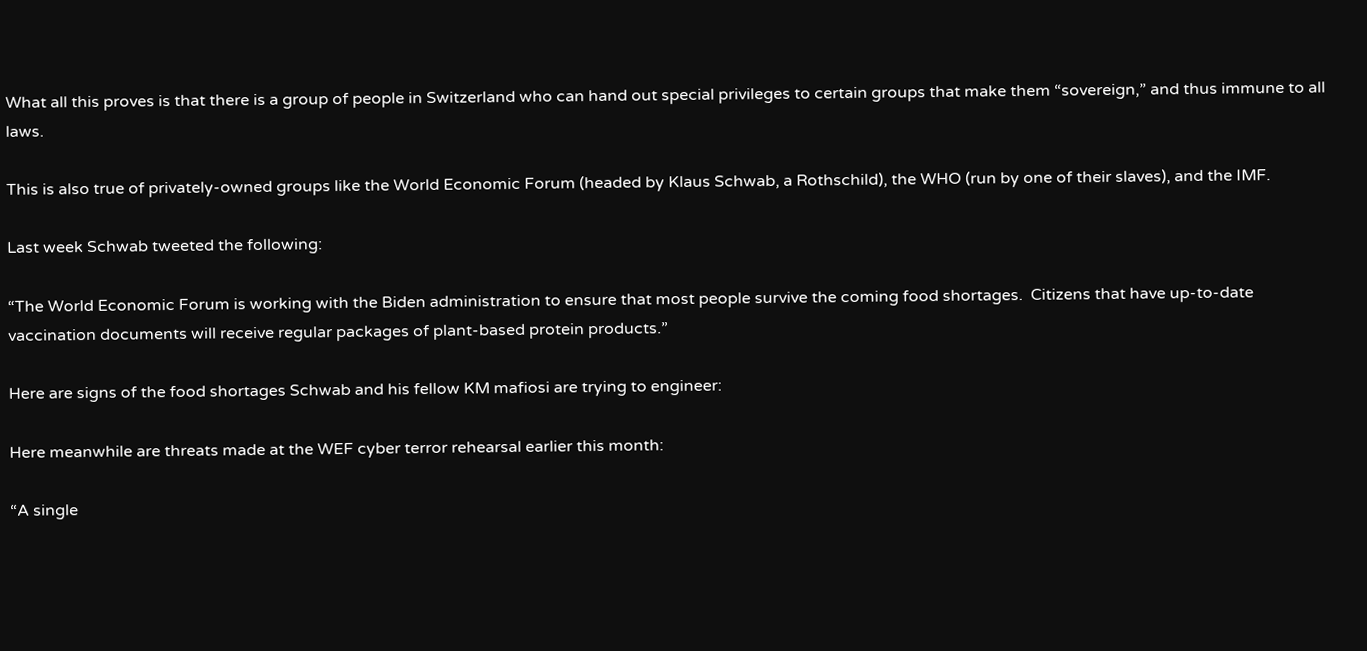What all this proves is that there is a group of people in Switzerland who can hand out special privileges to certain groups that make them “sovereign,” and thus immune to all laws.

This is also true of privately-owned groups like the World Economic Forum (headed by Klaus Schwab, a Rothschild), the WHO (run by one of their slaves), and the IMF.

Last week Schwab tweeted the following:

“The World Economic Forum is working with the Biden administration to ensure that most people survive the coming food shortages.  Citizens that have up-to-date vaccination documents will receive regular packages of plant-based protein products.”

Here are signs of the food shortages Schwab and his fellow KM mafiosi are trying to engineer:

Here meanwhile are threats made at the WEF cyber terror rehearsal earlier this month:

“A single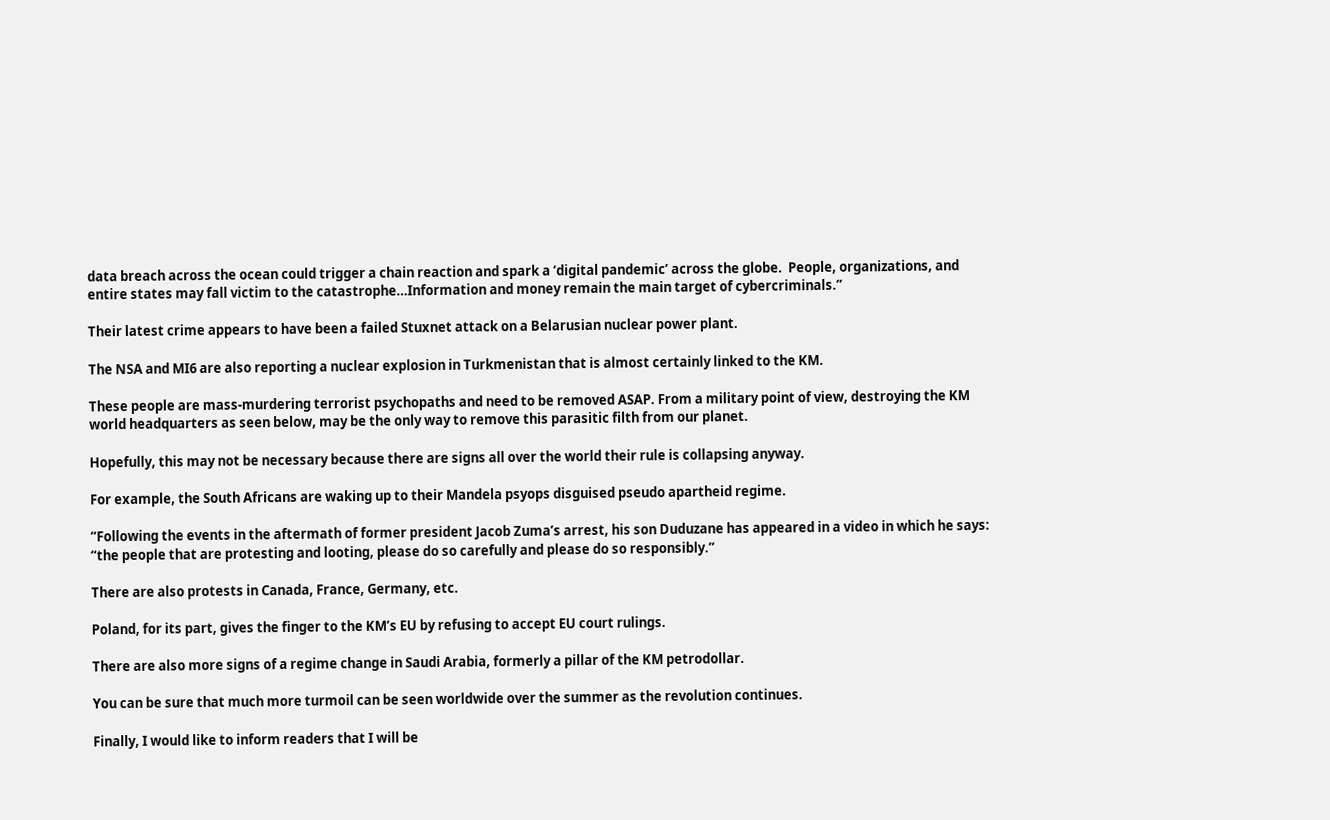data breach across the ocean could trigger a chain reaction and spark a ‘digital pandemic’ across the globe.  People, organizations, and entire states may fall victim to the catastrophe…Information and money remain the main target of cybercriminals.”

Their latest crime appears to have been a failed Stuxnet attack on a Belarusian nuclear power plant.

The NSA and MI6 are also reporting a nuclear explosion in Turkmenistan that is almost certainly linked to the KM.

These people are mass-murdering terrorist psychopaths and need to be removed ASAP. From a military point of view, destroying the KM world headquarters as seen below, may be the only way to remove this parasitic filth from our planet.

Hopefully, this may not be necessary because there are signs all over the world their rule is collapsing anyway.

For example, the South Africans are waking up to their Mandela psyops disguised pseudo apartheid regime.

“Following the events in the aftermath of former president Jacob Zuma’s arrest, his son Duduzane has appeared in a video in which he says: “the people that are protesting and looting, please do so carefully and please do so responsibly.”

There are also protests in Canada, France, Germany, etc.

Poland, for its part, gives the finger to the KM’s EU by refusing to accept EU court rulings.

There are also more signs of a regime change in Saudi Arabia, formerly a pillar of the KM petrodollar.

You can be sure that much more turmoil can be seen worldwide over the summer as the revolution continues.

Finally, I would like to inform readers that I will be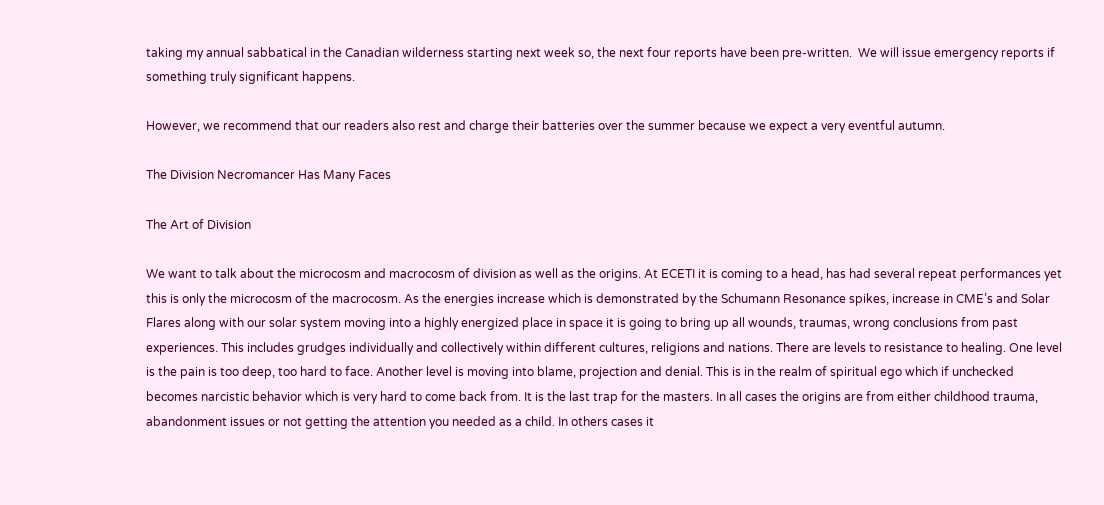taking my annual sabbatical in the Canadian wilderness starting next week so, the next four reports have been pre-written.  We will issue emergency reports if something truly significant happens.

However, we recommend that our readers also rest and charge their batteries over the summer because we expect a very eventful autumn.

The Division Necromancer Has Many Faces

The Art of Division

We want to talk about the microcosm and macrocosm of division as well as the origins. At ECETI it is coming to a head, has had several repeat performances yet this is only the microcosm of the macrocosm. As the energies increase which is demonstrated by the Schumann Resonance spikes, increase in CME’s and Solar Flares along with our solar system moving into a highly energized place in space it is going to bring up all wounds, traumas, wrong conclusions from past experiences. This includes grudges individually and collectively within different cultures, religions and nations. There are levels to resistance to healing. One level is the pain is too deep, too hard to face. Another level is moving into blame, projection and denial. This is in the realm of spiritual ego which if unchecked becomes narcistic behavior which is very hard to come back from. It is the last trap for the masters. In all cases the origins are from either childhood trauma, abandonment issues or not getting the attention you needed as a child. In others cases it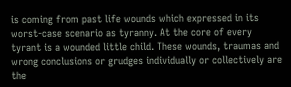is coming from past life wounds which expressed in its worst-case scenario as tyranny. At the core of every tyrant is a wounded little child. These wounds, traumas and wrong conclusions or grudges individually or collectively are the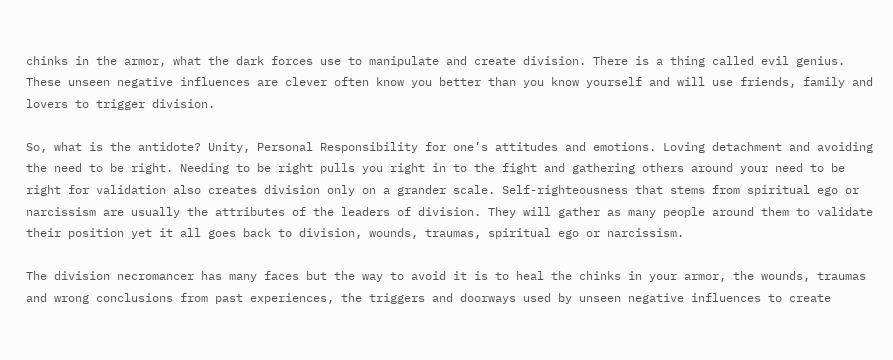chinks in the armor, what the dark forces use to manipulate and create division. There is a thing called evil genius. These unseen negative influences are clever often know you better than you know yourself and will use friends, family and lovers to trigger division.

So, what is the antidote? Unity, Personal Responsibility for one’s attitudes and emotions. Loving detachment and avoiding the need to be right. Needing to be right pulls you right in to the fight and gathering others around your need to be right for validation also creates division only on a grander scale. Self-righteousness that stems from spiritual ego or narcissism are usually the attributes of the leaders of division. They will gather as many people around them to validate their position yet it all goes back to division, wounds, traumas, spiritual ego or narcissism.

The division necromancer has many faces but the way to avoid it is to heal the chinks in your armor, the wounds, traumas and wrong conclusions from past experiences, the triggers and doorways used by unseen negative influences to create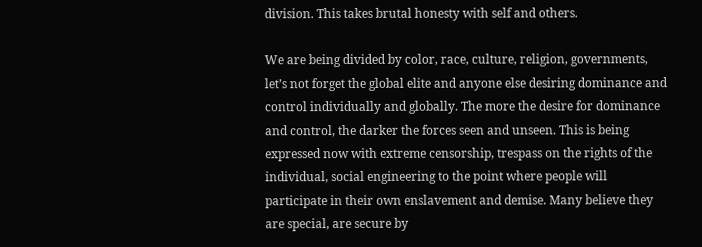division. This takes brutal honesty with self and others.

We are being divided by color, race, culture, religion, governments, let’s not forget the global elite and anyone else desiring dominance and control individually and globally. The more the desire for dominance and control, the darker the forces seen and unseen. This is being expressed now with extreme censorship, trespass on the rights of the individual, social engineering to the point where people will participate in their own enslavement and demise. Many believe they are special, are secure by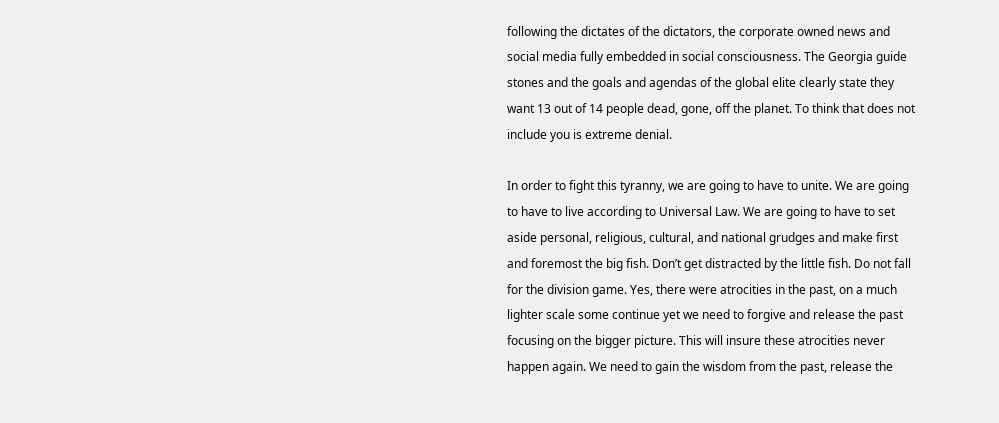following the dictates of the dictators, the corporate owned news and social media fully embedded in social consciousness. The Georgia guide stones and the goals and agendas of the global elite clearly state they want 13 out of 14 people dead, gone, off the planet. To think that does not include you is extreme denial.

In order to fight this tyranny, we are going to have to unite. We are going to have to live according to Universal Law. We are going to have to set aside personal, religious, cultural, and national grudges and make first and foremost the big fish. Don’t get distracted by the little fish. Do not fall for the division game. Yes, there were atrocities in the past, on a much lighter scale some continue yet we need to forgive and release the past focusing on the bigger picture. This will insure these atrocities never happen again. We need to gain the wisdom from the past, release the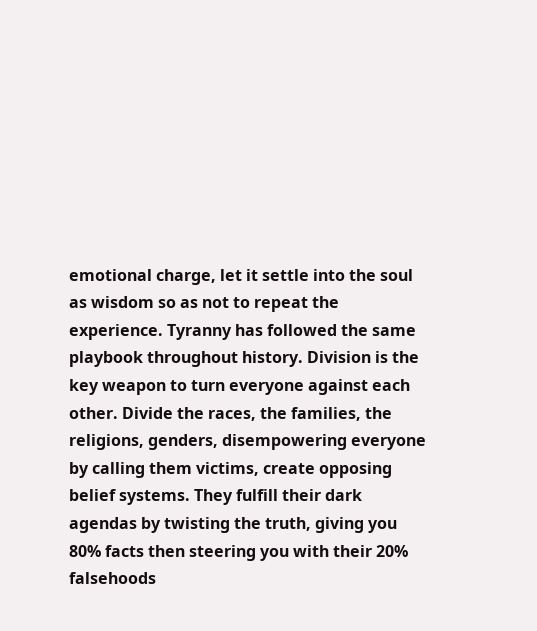emotional charge, let it settle into the soul as wisdom so as not to repeat the experience. Tyranny has followed the same playbook throughout history. Division is the key weapon to turn everyone against each other. Divide the races, the families, the religions, genders, disempowering everyone by calling them victims, create opposing belief systems. They fulfill their dark agendas by twisting the truth, giving you 80% facts then steering you with their 20% falsehoods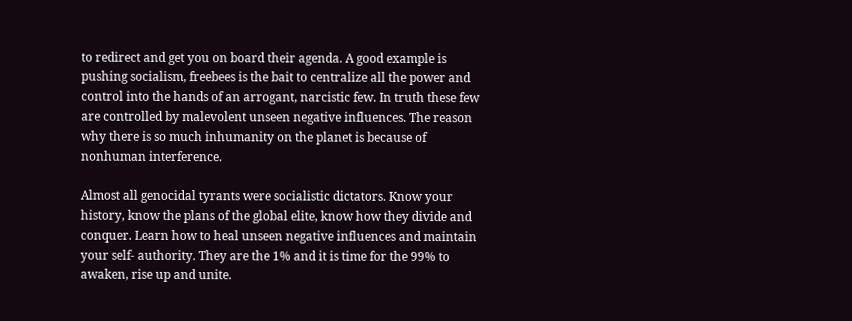to redirect and get you on board their agenda. A good example is pushing socialism, freebees is the bait to centralize all the power and control into the hands of an arrogant, narcistic few. In truth these few are controlled by malevolent unseen negative influences. The reason why there is so much inhumanity on the planet is because of nonhuman interference.

Almost all genocidal tyrants were socialistic dictators. Know your history, know the plans of the global elite, know how they divide and conquer. Learn how to heal unseen negative influences and maintain your self- authority. They are the 1% and it is time for the 99% to awaken, rise up and unite.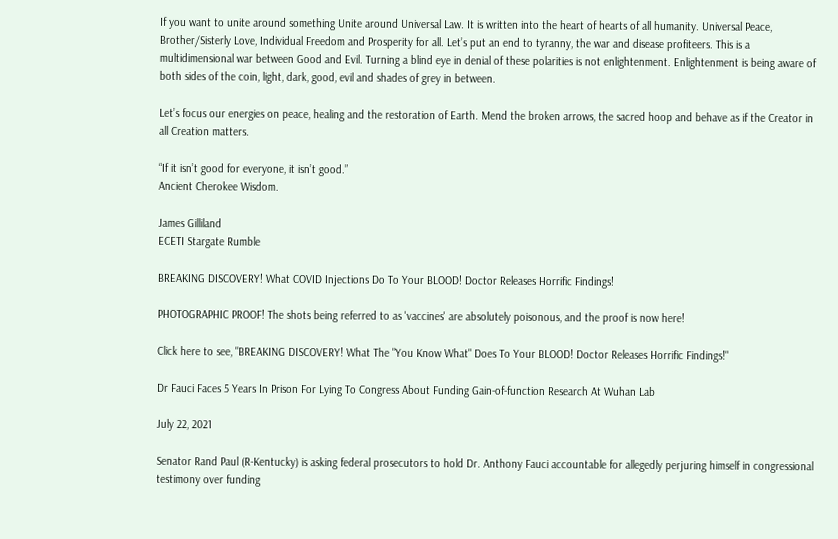If you want to unite around something Unite around Universal Law. It is written into the heart of hearts of all humanity. Universal Peace, Brother/Sisterly Love, Individual Freedom and Prosperity for all. Let’s put an end to tyranny, the war and disease profiteers. This is a multidimensional war between Good and Evil. Turning a blind eye in denial of these polarities is not enlightenment. Enlightenment is being aware of both sides of the coin, light, dark, good, evil and shades of grey in between.

Let’s focus our energies on peace, healing and the restoration of Earth. Mend the broken arrows, the sacred hoop and behave as if the Creator in all Creation matters.

“If it isn’t good for everyone, it isn’t good.”
Ancient Cherokee Wisdom.

James Gilliland
ECETI Stargate Rumble

BREAKING DISCOVERY! What COVID Injections Do To Your BLOOD! Doctor Releases Horrific Findings!

PHOTOGRAPHIC PROOF! The shots being referred to as 'vaccines' are absolutely poisonous, and the proof is now here!

Click here to see, "BREAKING DISCOVERY! What The "You Know What" Does To Your BLOOD! Doctor Releases Horrific Findings!"

Dr Fauci Faces 5 Years In Prison For Lying To Congress About Funding Gain-of-function Research At Wuhan Lab

July 22, 2021

Senator Rand Paul (R-Kentucky) is asking federal prosecutors to hold Dr. Anthony Fauci accountable for allegedly perjuring himself in congressional testimony over funding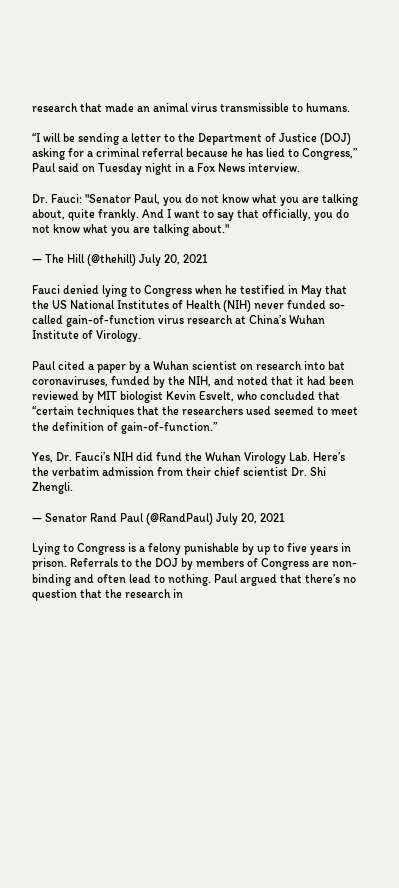research that made an animal virus transmissible to humans.

“I will be sending a letter to the Department of Justice (DOJ) asking for a criminal referral because he has lied to Congress,” Paul said on Tuesday night in a Fox News interview.

Dr. Fauci: "Senator Paul, you do not know what you are talking about, quite frankly. And I want to say that officially, you do not know what you are talking about."

— The Hill (@thehill) July 20, 2021

Fauci denied lying to Congress when he testified in May that the US National Institutes of Health (NIH) never funded so-called gain-of-function virus research at China’s Wuhan Institute of Virology.

Paul cited a paper by a Wuhan scientist on research into bat coronaviruses, funded by the NIH, and noted that it had been reviewed by MIT biologist Kevin Esvelt, who concluded that “certain techniques that the researchers used seemed to meet the definition of gain-of-function.”

Yes, Dr. Fauci’s NIH did fund the Wuhan Virology Lab. Here’s the verbatim admission from their chief scientist Dr. Shi Zhengli.

— Senator Rand Paul (@RandPaul) July 20, 2021

Lying to Congress is a felony punishable by up to five years in prison. Referrals to the DOJ by members of Congress are non-binding and often lead to nothing. Paul argued that there’s no question that the research in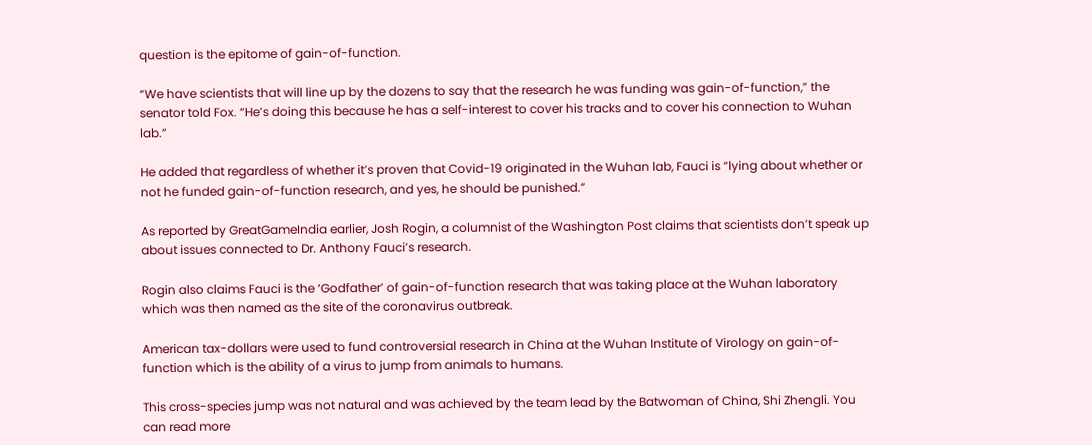question is the epitome of gain-of-function.

“We have scientists that will line up by the dozens to say that the research he was funding was gain-of-function,” the senator told Fox. “He’s doing this because he has a self-interest to cover his tracks and to cover his connection to Wuhan lab.”

He added that regardless of whether it’s proven that Covid-19 originated in the Wuhan lab, Fauci is “lying about whether or not he funded gain-of-function research, and yes, he should be punished.”

As reported by GreatGameIndia earlier, Josh Rogin, a columnist of the Washington Post claims that scientists don’t speak up about issues connected to Dr. Anthony Fauci’s research.

Rogin also claims Fauci is the ‘Godfather’ of gain-of-function research that was taking place at the Wuhan laboratory which was then named as the site of the coronavirus outbreak.

American tax-dollars were used to fund controversial research in China at the Wuhan Institute of Virology on gain-of-function which is the ability of a virus to jump from animals to humans.

This cross-species jump was not natural and was achieved by the team lead by the Batwoman of China, Shi Zhengli. You can read more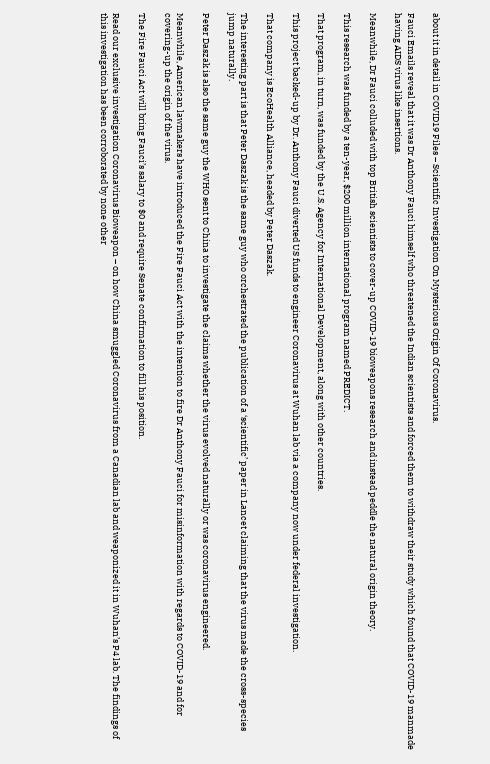about it in detail in COVID19 Files – Scientific Investigation On Mysterious Origin Of Coronavirus.

Fauci Emails reveal that it was Dr Anthony Fauci himself who threatened the Indian scientists and forced them to withdraw their study which found that COVID-19 manmade having AIDS virus like insertions.

Meanwhile, Dr Fauci colluded with top British scientists to cover-up COVID-19 bioweapons research and instead peddle the natural origin theory.

This research was funded by a ten-year, $200 million international program named PREDICT.

That program, in turn, was funded by the U.S. Agency for International Development, along with other countries.

This project backed-up by Dr. Anthony Fauci diverted US funds to engineer Coronavirus at Wuhan lab via a company now under federal investigation.

That company is EcoHealth Alliance, headed by Peter Daszak.

The interesting part is that Peter Daszak is the same guy who orchestrated the publication of a ‘scientific’ paper in Lancet claiming that the virus made the cross-species jump naturally.

Peter Daszak is also the same guy the WHO sent to China to investigate the claims whether the virus evolved naturally or was coronavirus engineered.

Meanwhile, American lawmakers have introduced the Fire Fauci Act with the intention to fire Dr Anthony Fauci for misinformation with regards to COVID-19 and for covering-up the origin of the virus.

The Fire Fauci Act will bring Fauci’s salary to $0 and require Senate confirmation to fill his position.

Read our exclusive investigation Coronavirus Bioweapon – on how China smuggled Coronavirus from a Canadian lab and weaponized it in Wuhan’s P4 lab. The findings of this investigation has been corroborated by none other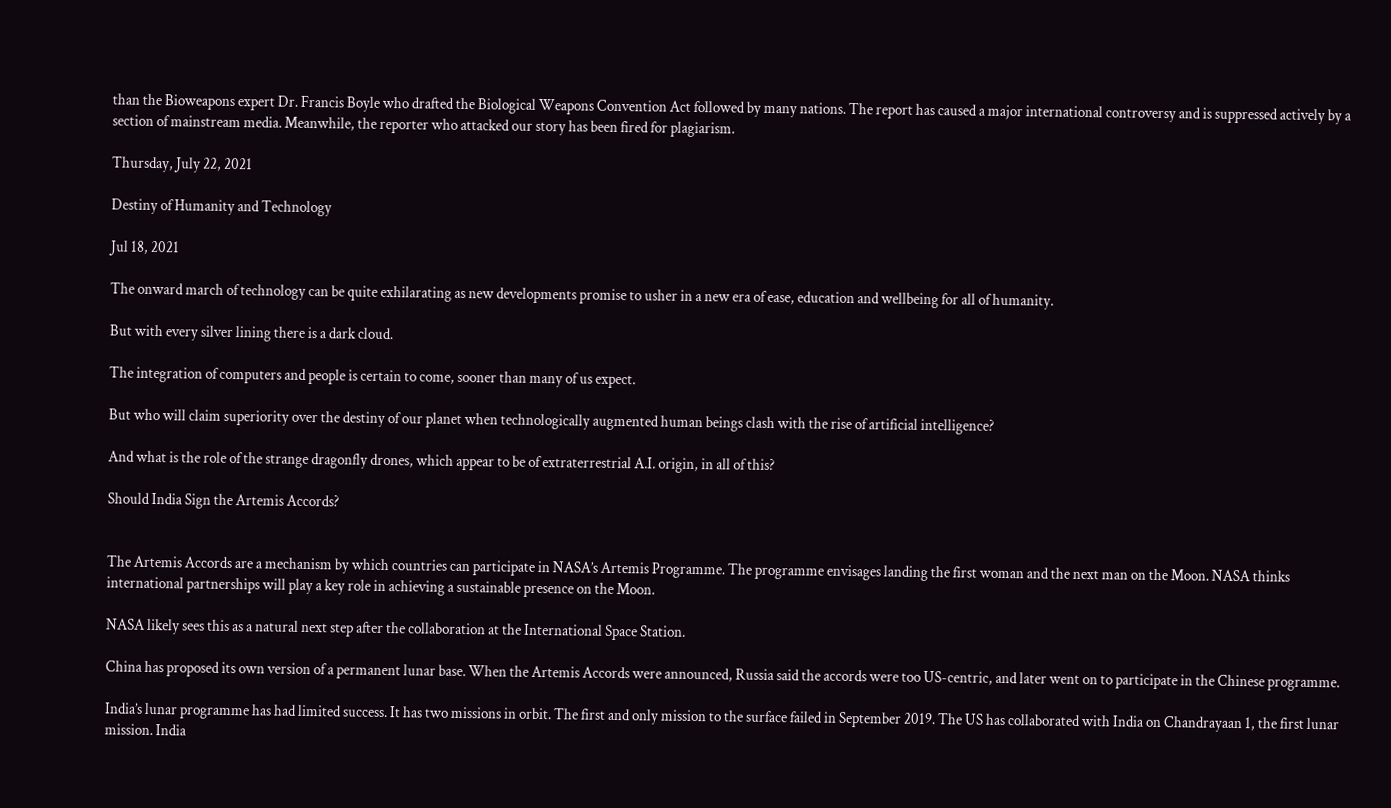than the Bioweapons expert Dr. Francis Boyle who drafted the Biological Weapons Convention Act followed by many nations. The report has caused a major international controversy and is suppressed actively by a section of mainstream media. Meanwhile, the reporter who attacked our story has been fired for plagiarism.

Thursday, July 22, 2021

Destiny of Humanity and Technology

Jul 18, 2021

The onward march of technology can be quite exhilarating as new developments promise to usher in a new era of ease, education and wellbeing for all of humanity.

But with every silver lining there is a dark cloud.

The integration of computers and people is certain to come, sooner than many of us expect.

But who will claim superiority over the destiny of our planet when technologically augmented human beings clash with the rise of artificial intelligence?

And what is the role of the strange dragonfly drones, which appear to be of extraterrestrial A.I. origin, in all of this?

Should India Sign the Artemis Accords?


The Artemis Accords are a mechanism by which countries can participate in NASA’s Artemis Programme. The programme envisages landing the first woman and the next man on the Moon. NASA thinks international partnerships will play a key role in achieving a sustainable presence on the Moon.

NASA likely sees this as a natural next step after the collaboration at the International Space Station.

China has proposed its own version of a permanent lunar base. When the Artemis Accords were announced, Russia said the accords were too US-centric, and later went on to participate in the Chinese programme.

India’s lunar programme has had limited success. It has two missions in orbit. The first and only mission to the surface failed in September 2019. The US has collaborated with India on Chandrayaan 1, the first lunar mission. India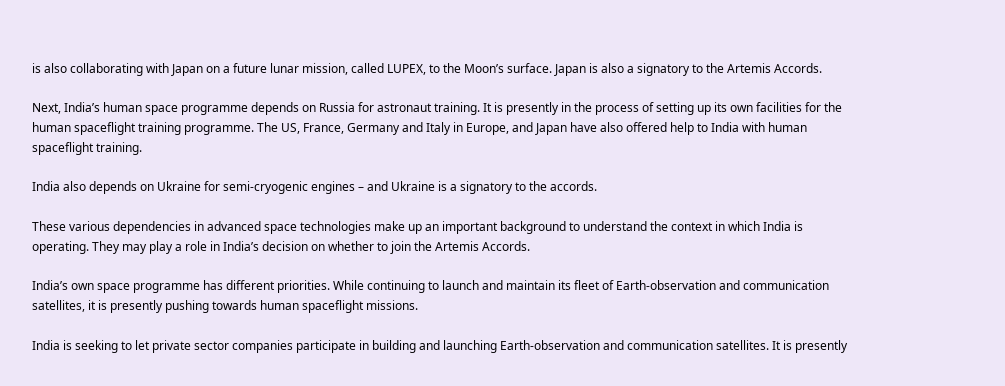is also collaborating with Japan on a future lunar mission, called LUPEX, to the Moon’s surface. Japan is also a signatory to the Artemis Accords.

Next, India’s human space programme depends on Russia for astronaut training. It is presently in the process of setting up its own facilities for the human spaceflight training programme. The US, France, Germany and Italy in Europe, and Japan have also offered help to India with human spaceflight training.

India also depends on Ukraine for semi-cryogenic engines – and Ukraine is a signatory to the accords.

These various dependencies in advanced space technologies make up an important background to understand the context in which India is operating. They may play a role in India’s decision on whether to join the Artemis Accords.

India’s own space programme has different priorities. While continuing to launch and maintain its fleet of Earth-observation and communication satellites, it is presently pushing towards human spaceflight missions.

India is seeking to let private sector companies participate in building and launching Earth-observation and communication satellites. It is presently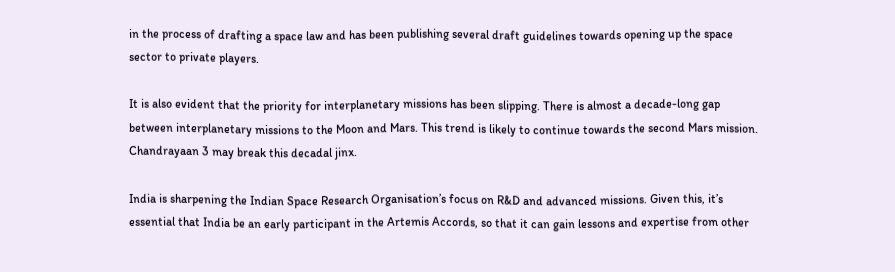in the process of drafting a space law and has been publishing several draft guidelines towards opening up the space sector to private players.

It is also evident that the priority for interplanetary missions has been slipping. There is almost a decade-long gap between interplanetary missions to the Moon and Mars. This trend is likely to continue towards the second Mars mission. Chandrayaan 3 may break this decadal jinx.

India is sharpening the Indian Space Research Organisation’s focus on R&D and advanced missions. Given this, it’s essential that India be an early participant in the Artemis Accords, so that it can gain lessons and expertise from other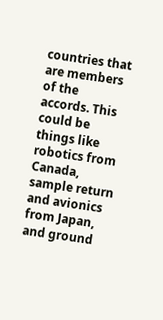countries that are members of the accords. This could be things like robotics from Canada, sample return and avionics from Japan, and ground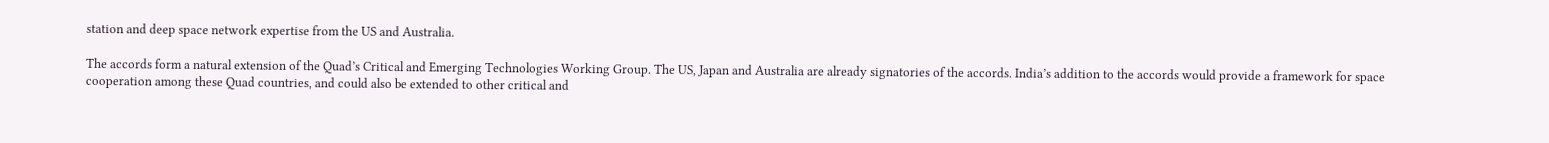station and deep space network expertise from the US and Australia.

The accords form a natural extension of the Quad’s Critical and Emerging Technologies Working Group. The US, Japan and Australia are already signatories of the accords. India’s addition to the accords would provide a framework for space cooperation among these Quad countries, and could also be extended to other critical and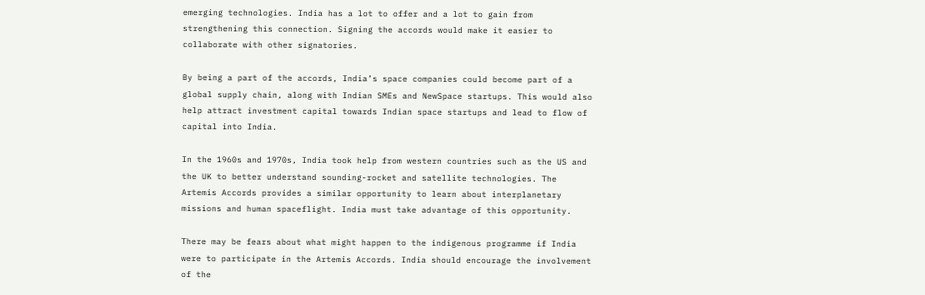emerging technologies. India has a lot to offer and a lot to gain from strengthening this connection. Signing the accords would make it easier to collaborate with other signatories.

By being a part of the accords, India’s space companies could become part of a global supply chain, along with Indian SMEs and NewSpace startups. This would also help attract investment capital towards Indian space startups and lead to flow of capital into India.

In the 1960s and 1970s, India took help from western countries such as the US and the UK to better understand sounding-rocket and satellite technologies. The Artemis Accords provides a similar opportunity to learn about interplanetary missions and human spaceflight. India must take advantage of this opportunity.

There may be fears about what might happen to the indigenous programme if India were to participate in the Artemis Accords. India should encourage the involvement of the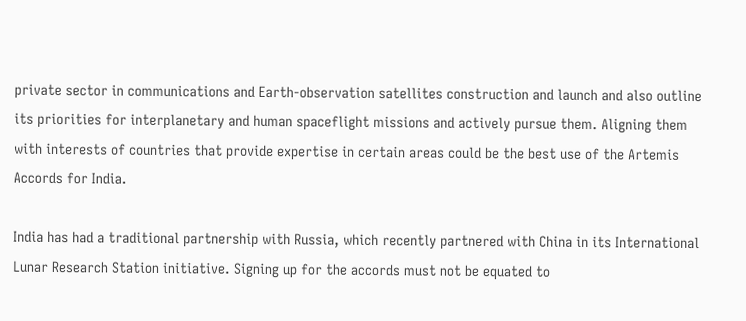private sector in communications and Earth-observation satellites construction and launch and also outline its priorities for interplanetary and human spaceflight missions and actively pursue them. Aligning them with interests of countries that provide expertise in certain areas could be the best use of the Artemis Accords for India.

India has had a traditional partnership with Russia, which recently partnered with China in its International Lunar Research Station initiative. Signing up for the accords must not be equated to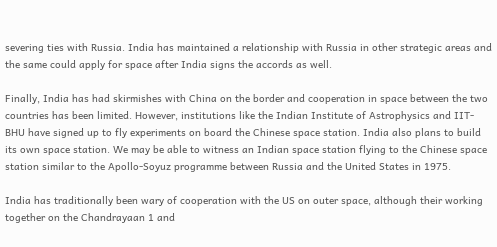severing ties with Russia. India has maintained a relationship with Russia in other strategic areas and the same could apply for space after India signs the accords as well.

Finally, India has had skirmishes with China on the border and cooperation in space between the two countries has been limited. However, institutions like the Indian Institute of Astrophysics and IIT-BHU have signed up to fly experiments on board the Chinese space station. India also plans to build its own space station. We may be able to witness an Indian space station flying to the Chinese space station similar to the Apollo-Soyuz programme between Russia and the United States in 1975.

India has traditionally been wary of cooperation with the US on outer space, although their working together on the Chandrayaan 1 and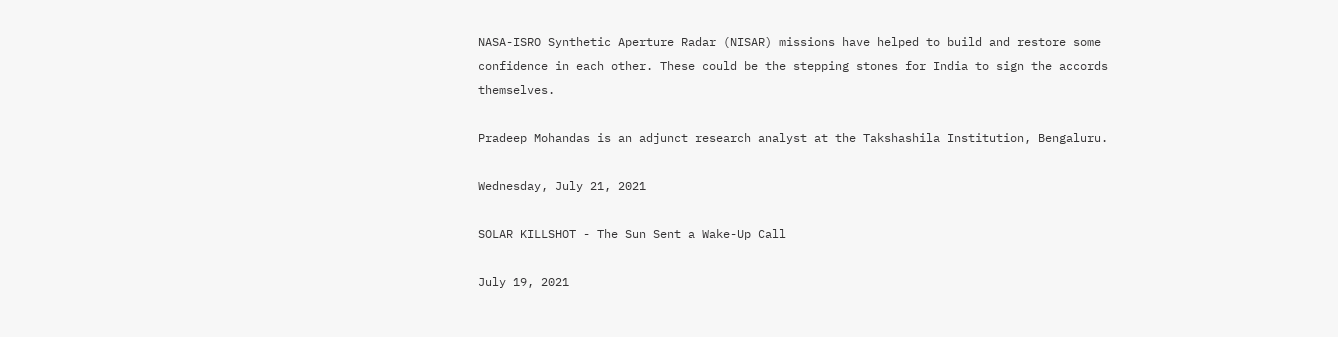NASA-ISRO Synthetic Aperture Radar (NISAR) missions have helped to build and restore some confidence in each other. These could be the stepping stones for India to sign the accords themselves.

Pradeep Mohandas is an adjunct research analyst at the Takshashila Institution, Bengaluru.

Wednesday, July 21, 2021

SOLAR KILLSHOT - The Sun Sent a Wake-Up Call

July 19, 2021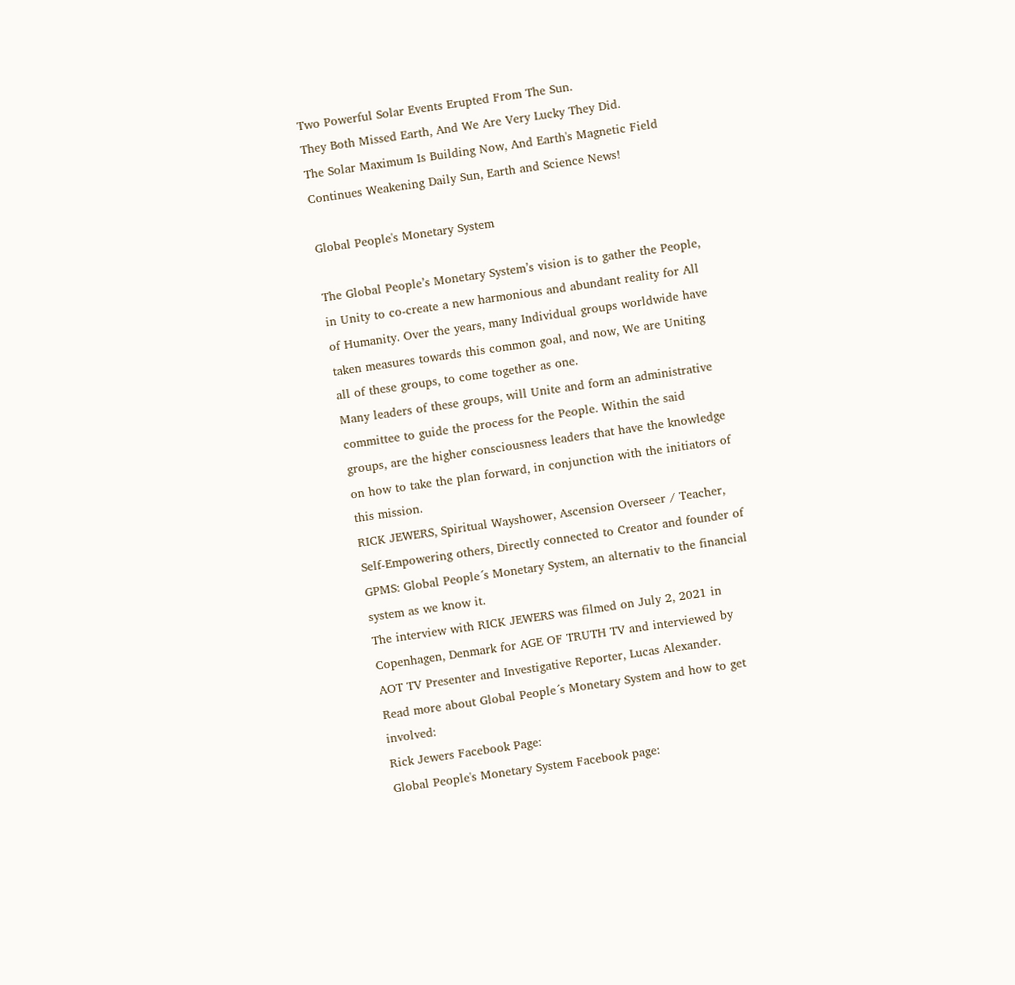Two Powerful Solar Events Erupted From The Sun.
They Both Missed Earth, And We Are Very Lucky They Did.
The Solar Maximum Is Building Now, And Earth's Magnetic Field Continues Weakening Daily Sun, Earth and Science News!

Global People's Monetary System

The Global People’s Monetary System’s vision is to gather the People, in Unity to co-create a new harmonious and abundant reality for All of Humanity. Over the years, many Individual groups worldwide have taken measures towards this common goal, and now, We are Uniting all of these groups, to come together as one.
Many leaders of these groups, will Unite and form an administrative committee to guide the process for the People. Within the said groups, are the higher consciousness leaders that have the knowledge on how to take the plan forward, in conjunction with the initiators of this mission.
RICK JEWERS, Spiritual Wayshower, Ascension Overseer / Teacher, Self-Empowering others, Directly connected to Creator and founder of GPMS: Global People´s Monetary System, an alternativ to the financial system as we know it.
The interview with RICK JEWERS was filmed on July 2, 2021 in Copenhagen, Denmark for AGE OF TRUTH TV and interviewed by AOT TV Presenter and Investigative Reporter, Lucas Alexander.
Read more about Global People´s Monetary System and how to get involved:
Rick Jewers Facebook Page:
Global People's Monetary System Facebook page: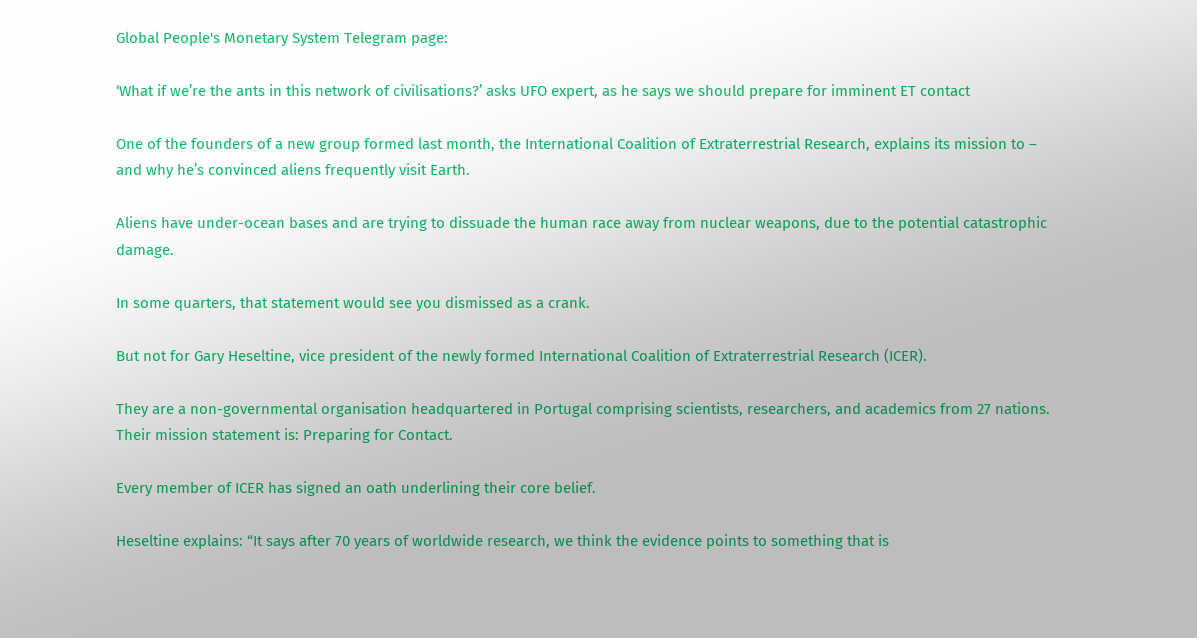Global People's Monetary System Telegram page:

‘What if we’re the ants in this network of civilisations?’ asks UFO expert, as he says we should prepare for imminent ET contact

One of the founders of a new group formed last month, the International Coalition of Extraterrestrial Research, explains its mission to – and why he’s convinced aliens frequently visit Earth.

Aliens have under-ocean bases and are trying to dissuade the human race away from nuclear weapons, due to the potential catastrophic damage.

In some quarters, that statement would see you dismissed as a crank.

But not for Gary Heseltine, vice president of the newly formed International Coalition of Extraterrestrial Research (ICER).

They are a non-governmental organisation headquartered in Portugal comprising scientists, researchers, and academics from 27 nations. Their mission statement is: Preparing for Contact.

Every member of ICER has signed an oath underlining their core belief.

Heseltine explains: “It says after 70 years of worldwide research, we think the evidence points to something that is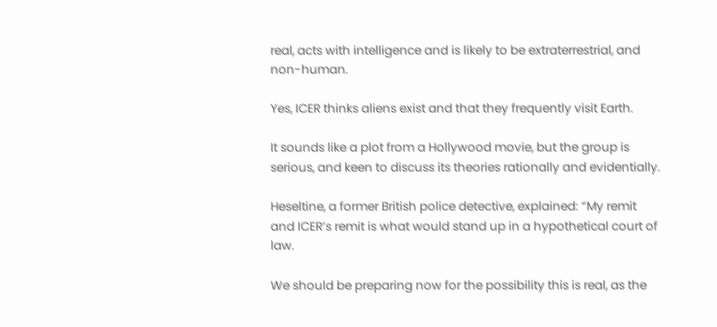real, acts with intelligence and is likely to be extraterrestrial, and non-human.

Yes, ICER thinks aliens exist and that they frequently visit Earth.

It sounds like a plot from a Hollywood movie, but the group is serious, and keen to discuss its theories rationally and evidentially.

Heseltine, a former British police detective, explained: “My remit and ICER’s remit is what would stand up in a hypothetical court of law.

We should be preparing now for the possibility this is real, as the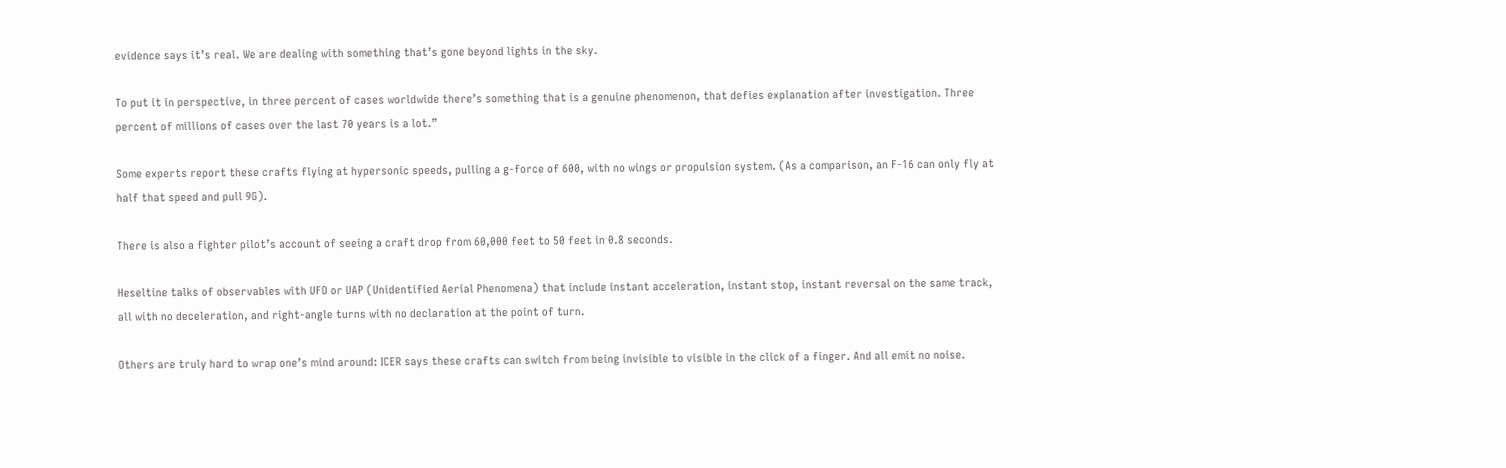evidence says it’s real. We are dealing with something that’s gone beyond lights in the sky.

To put it in perspective, in three percent of cases worldwide there’s something that is a genuine phenomenon, that defies explanation after investigation. Three percent of millions of cases over the last 70 years is a lot.”

Some experts report these crafts flying at hypersonic speeds, pulling a g-force of 600, with no wings or propulsion system. (As a comparison, an F-16 can only fly at half that speed and pull 9G).

There is also a fighter pilot’s account of seeing a craft drop from 60,000 feet to 50 feet in 0.8 seconds.

Heseltine talks of observables with UFO or UAP (Unidentified Aerial Phenomena) that include instant acceleration, instant stop, instant reversal on the same track, all with no deceleration, and right-angle turns with no declaration at the point of turn.

Others are truly hard to wrap one’s mind around: ICER says these crafts can switch from being invisible to visible in the click of a finger. And all emit no noise.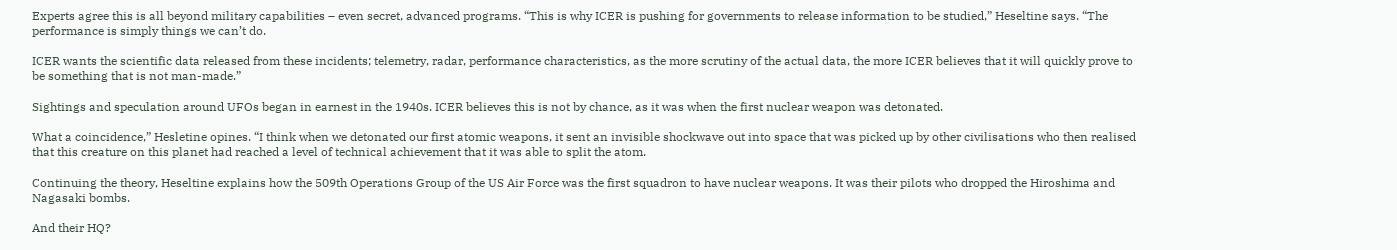Experts agree this is all beyond military capabilities – even secret, advanced programs. “This is why ICER is pushing for governments to release information to be studied,” Heseltine says. “The performance is simply things we can’t do.

ICER wants the scientific data released from these incidents; telemetry, radar, performance characteristics, as the more scrutiny of the actual data, the more ICER believes that it will quickly prove to be something that is not man-made.”

Sightings and speculation around UFOs began in earnest in the 1940s. ICER believes this is not by chance, as it was when the first nuclear weapon was detonated.

What a coincidence,” Hesletine opines. “I think when we detonated our first atomic weapons, it sent an invisible shockwave out into space that was picked up by other civilisations who then realised that this creature on this planet had reached a level of technical achievement that it was able to split the atom.

Continuing the theory, Heseltine explains how the 509th Operations Group of the US Air Force was the first squadron to have nuclear weapons. It was their pilots who dropped the Hiroshima and Nagasaki bombs.

And their HQ?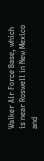Walker Air Force Base, which is near Roswell in New Mexico and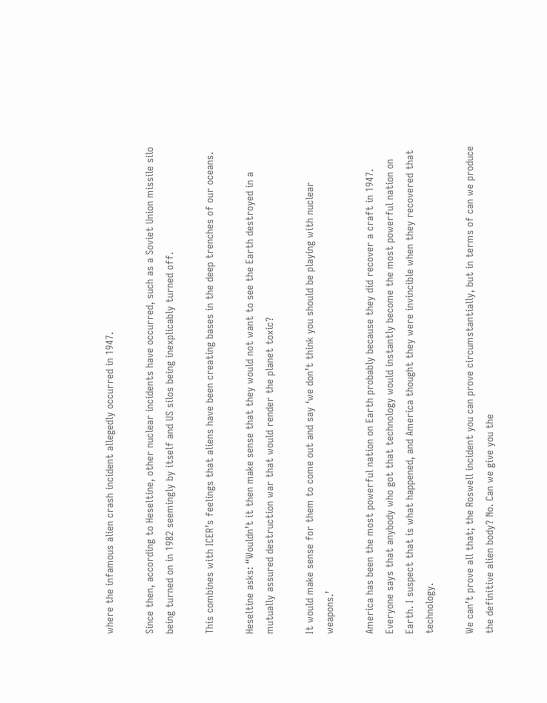where the infamous alien crash incident allegedly occurred in 1947.

Since then, according to Heseltine, other nuclear incidents have occurred, such as a Soviet Union missile silo being turned on in 1982 seemingly by itself and US silos being inexplicably turned off.

This combines with ICER’s feelings that aliens have been creating bases in the deep trenches of our oceans.

Heseltine asks: “Wouldn’t it then make sense that they would not want to see the Earth destroyed in a mutually assured destruction war that would render the planet toxic?

It would make sense for them to come out and say ‘we don’t think you should be playing with nuclear weapons.’

America has been the most powerful nation on Earth probably because they did recover a craft in 1947. Everyone says that anybody who got that technology would instantly become the most powerful nation on Earth. I suspect that is what happened, and America thought they were invincible when they recovered that technology.

We can’t prove all that; the Roswell incident you can prove circumstantially, but in terms of can we produce the definitive alien body? No. Can we give you the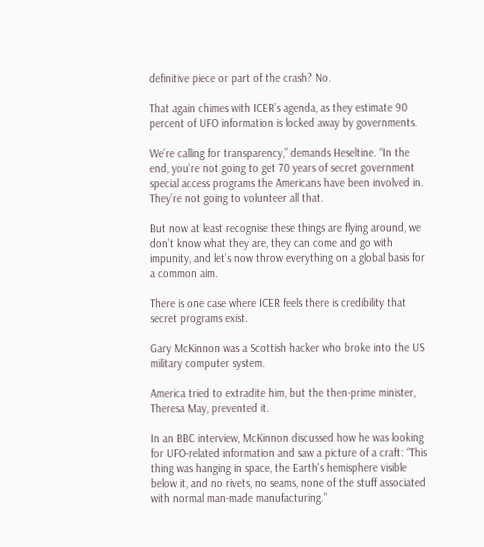definitive piece or part of the crash? No.

That again chimes with ICER’s agenda, as they estimate 90 percent of UFO information is locked away by governments.

We’re calling for transparency,” demands Heseltine. “In the end, you’re not going to get 70 years of secret government special access programs the Americans have been involved in. They’re not going to volunteer all that.

But now at least recognise these things are flying around, we don’t know what they are, they can come and go with impunity, and let’s now throw everything on a global basis for a common aim.

There is one case where ICER feels there is credibility that secret programs exist.

Gary McKinnon was a Scottish hacker who broke into the US military computer system.

America tried to extradite him, but the then-prime minister, Theresa May, prevented it.

In an BBC interview, McKinnon discussed how he was looking for UFO-related information and saw a picture of a craft: “This thing was hanging in space, the Earth's hemisphere visible below it, and no rivets, no seams, none of the stuff associated with normal man-made manufacturing.”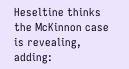Heseltine thinks the McKinnon case is revealing, adding: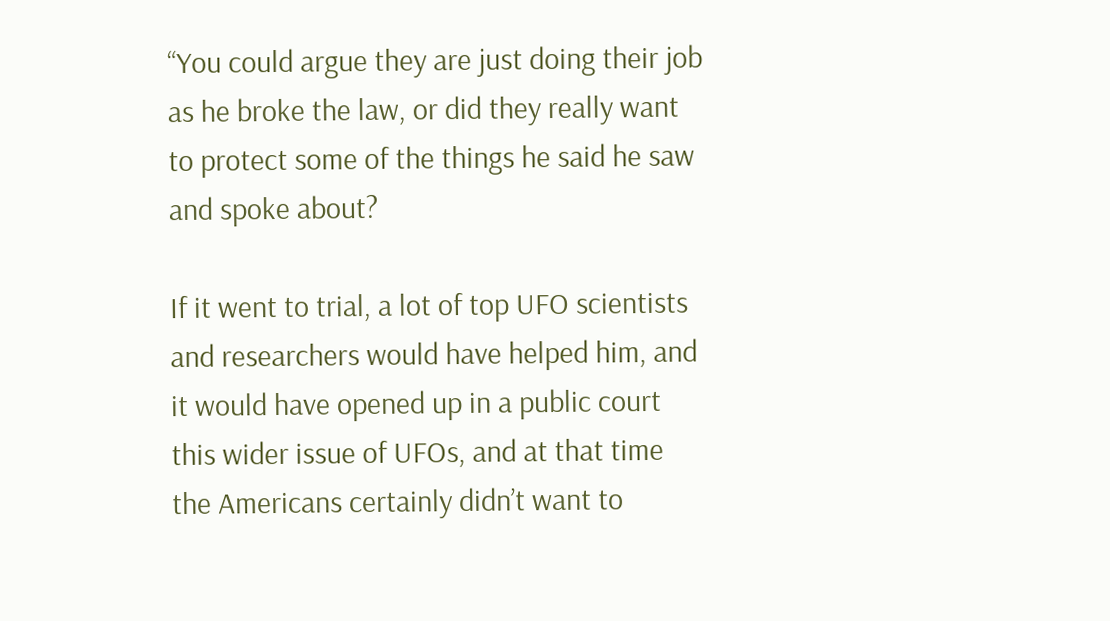“You could argue they are just doing their job as he broke the law, or did they really want to protect some of the things he said he saw and spoke about?

If it went to trial, a lot of top UFO scientists and researchers would have helped him, and it would have opened up in a public court this wider issue of UFOs, and at that time the Americans certainly didn’t want to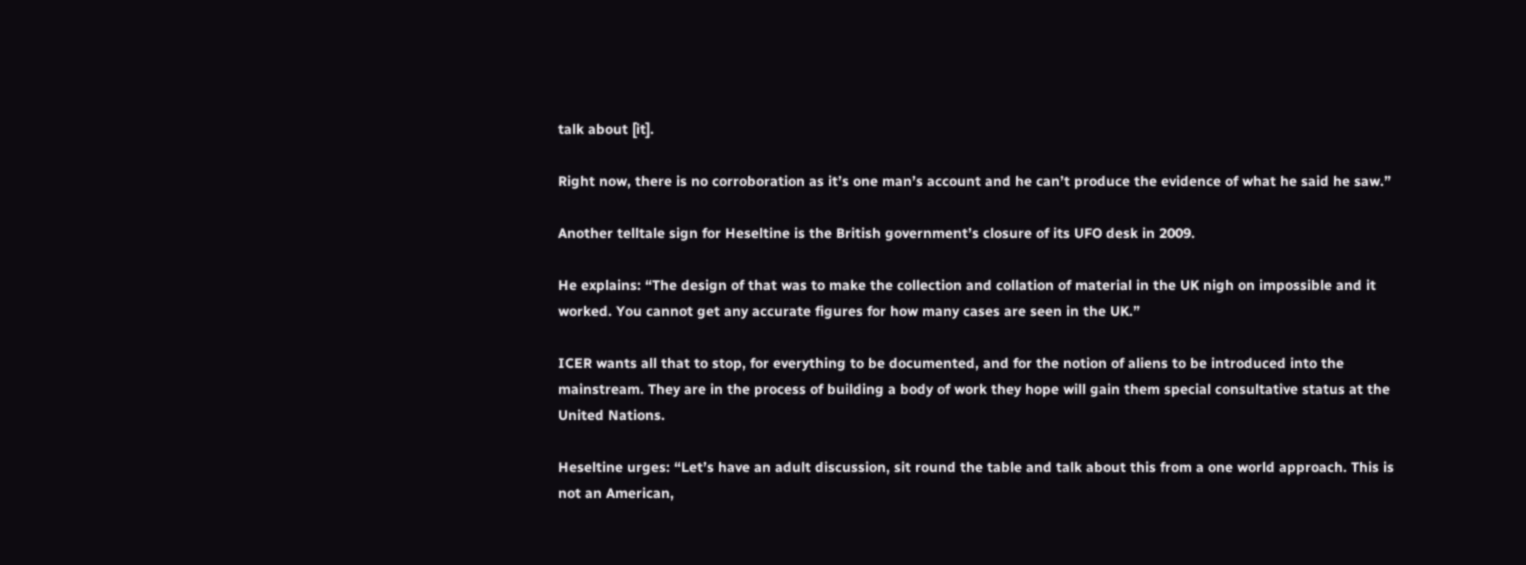talk about [it].

Right now, there is no corroboration as it’s one man’s account and he can’t produce the evidence of what he said he saw.”

Another telltale sign for Heseltine is the British government’s closure of its UFO desk in 2009.

He explains: “The design of that was to make the collection and collation of material in the UK nigh on impossible and it worked. You cannot get any accurate figures for how many cases are seen in the UK.”

ICER wants all that to stop, for everything to be documented, and for the notion of aliens to be introduced into the mainstream. They are in the process of building a body of work they hope will gain them special consultative status at the United Nations.

Heseltine urges: “Let’s have an adult discussion, sit round the table and talk about this from a one world approach. This is not an American,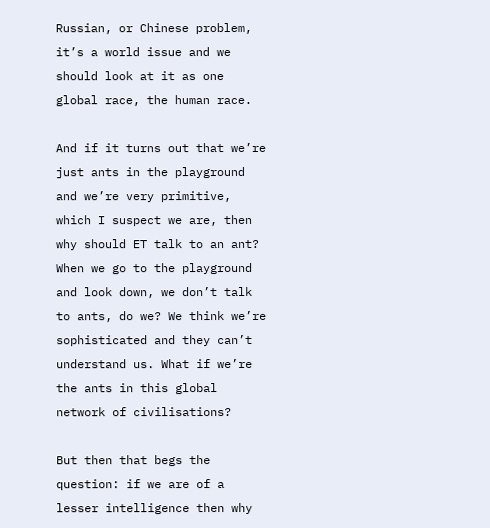Russian, or Chinese problem, it’s a world issue and we should look at it as one global race, the human race.

And if it turns out that we’re just ants in the playground and we’re very primitive, which I suspect we are, then why should ET talk to an ant? When we go to the playground and look down, we don’t talk to ants, do we? We think we’re sophisticated and they can’t understand us. What if we’re the ants in this global network of civilisations?

But then that begs the question: if we are of a lesser intelligence then why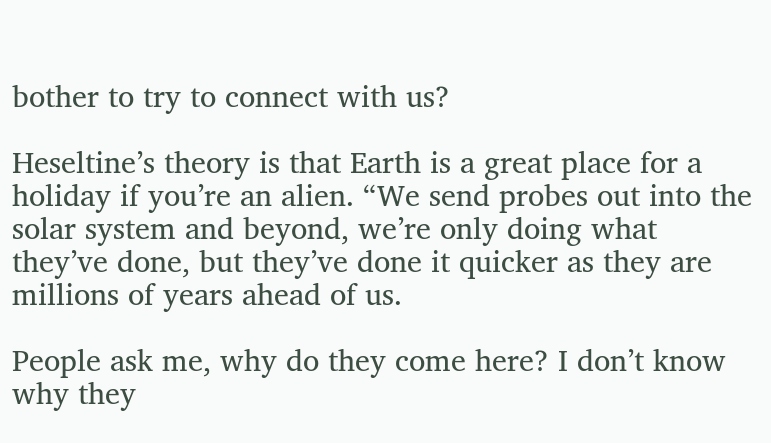bother to try to connect with us?

Heseltine’s theory is that Earth is a great place for a holiday if you’re an alien. “We send probes out into the solar system and beyond, we’re only doing what they’ve done, but they’ve done it quicker as they are millions of years ahead of us.

People ask me, why do they come here? I don’t know why they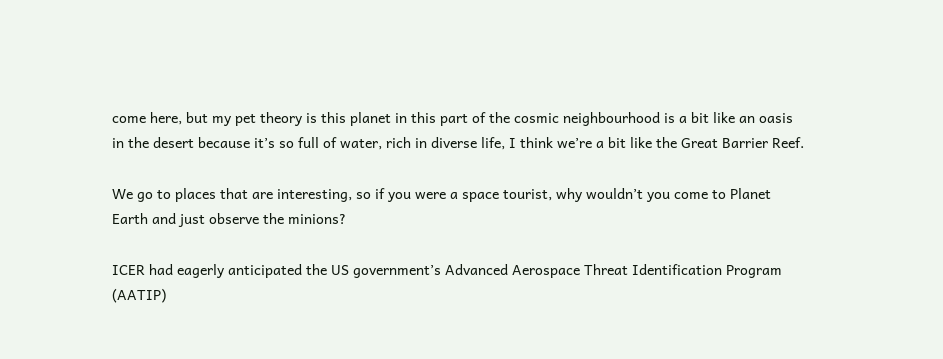come here, but my pet theory is this planet in this part of the cosmic neighbourhood is a bit like an oasis in the desert because it’s so full of water, rich in diverse life, I think we’re a bit like the Great Barrier Reef.

We go to places that are interesting, so if you were a space tourist, why wouldn’t you come to Planet Earth and just observe the minions?

ICER had eagerly anticipated the US government’s Advanced Aerospace Threat Identification Program (AATIP)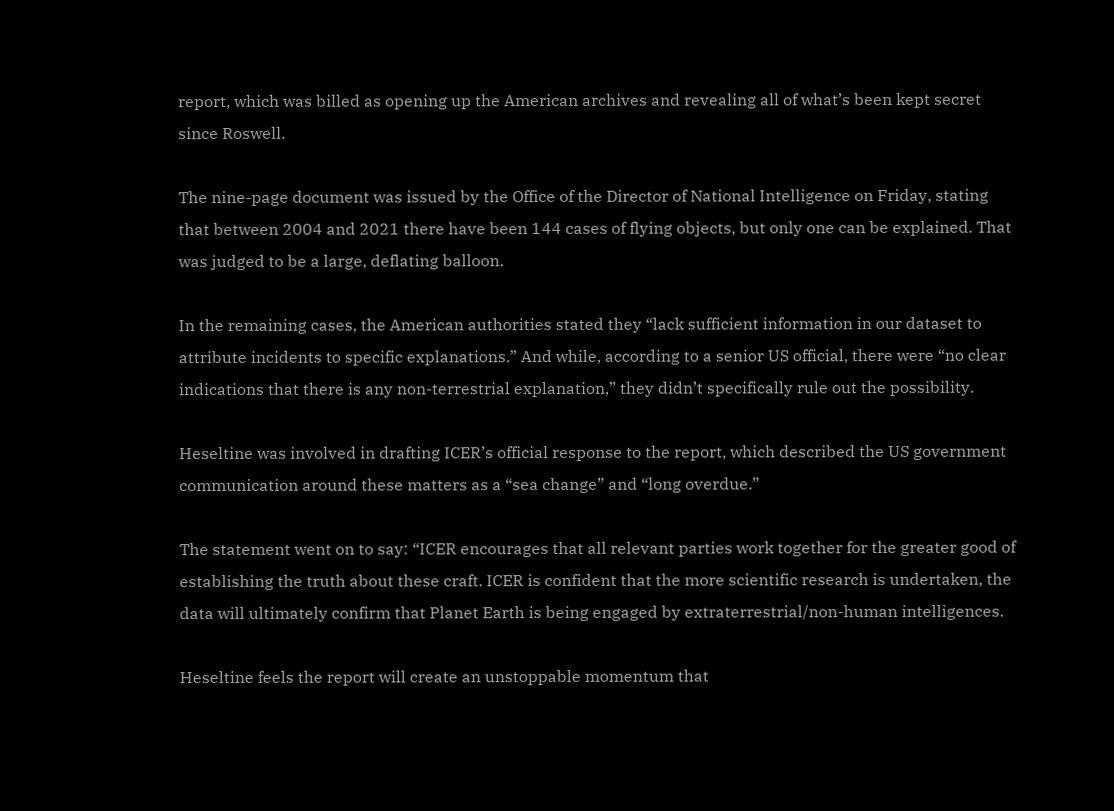report, which was billed as opening up the American archives and revealing all of what’s been kept secret since Roswell.

The nine-page document was issued by the Office of the Director of National Intelligence on Friday, stating that between 2004 and 2021 there have been 144 cases of flying objects, but only one can be explained. That was judged to be a large, deflating balloon.

In the remaining cases, the American authorities stated they “lack sufficient information in our dataset to attribute incidents to specific explanations.” And while, according to a senior US official, there were “no clear indications that there is any non-terrestrial explanation,” they didn’t specifically rule out the possibility.

Heseltine was involved in drafting ICER’s official response to the report, which described the US government communication around these matters as a “sea change” and “long overdue.”

The statement went on to say: “ICER encourages that all relevant parties work together for the greater good of establishing the truth about these craft. ICER is confident that the more scientific research is undertaken, the data will ultimately confirm that Planet Earth is being engaged by extraterrestrial/non-human intelligences.

Heseltine feels the report will create an unstoppable momentum that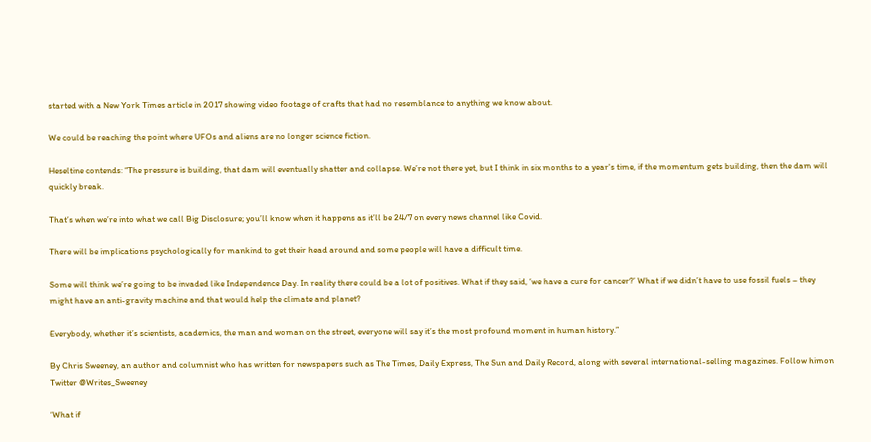started with a New York Times article in 2017 showing video footage of crafts that had no resemblance to anything we know about.

We could be reaching the point where UFOs and aliens are no longer science fiction.

Heseltine contends: “The pressure is building, that dam will eventually shatter and collapse. We’re not there yet, but I think in six months to a year's time, if the momentum gets building, then the dam will quickly break.

That’s when we’re into what we call Big Disclosure; you’ll know when it happens as it’ll be 24/7 on every news channel like Covid.

There will be implications psychologically for mankind to get their head around and some people will have a difficult time.

Some will think we’re going to be invaded like Independence Day. In reality there could be a lot of positives. What if they said, ‘we have a cure for cancer?’ What if we didn’t have to use fossil fuels – they might have an anti-gravity machine and that would help the climate and planet?

Everybody, whether it’s scientists, academics, the man and woman on the street, everyone will say it’s the most profound moment in human history.”

By Chris Sweeney, an author and columnist who has written for newspapers such as The Times, Daily Express, The Sun and Daily Record, along with several international-selling magazines. Follow himon Twitter @Writes_Sweeney

‘What if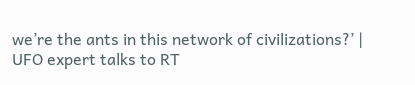we’re the ants in this network of civilizations?’ | UFO expert talks to RT